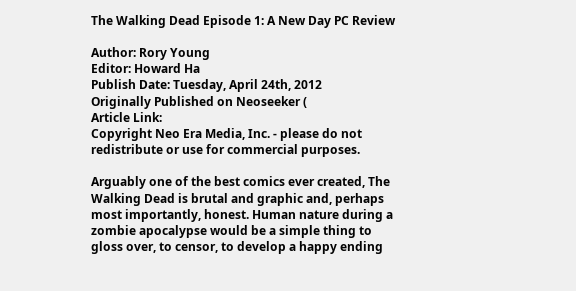The Walking Dead Episode 1: A New Day PC Review

Author: Rory Young
Editor: Howard Ha
Publish Date: Tuesday, April 24th, 2012
Originally Published on Neoseeker (
Article Link:
Copyright Neo Era Media, Inc. - please do not redistribute or use for commercial purposes.

Arguably one of the best comics ever created, The Walking Dead is brutal and graphic and, perhaps most importantly, honest. Human nature during a zombie apocalypse would be a simple thing to gloss over, to censor, to develop a happy ending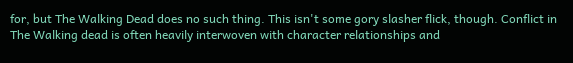for, but The Walking Dead does no such thing. This isn't some gory slasher flick, though. Conflict in The Walking dead is often heavily interwoven with character relationships and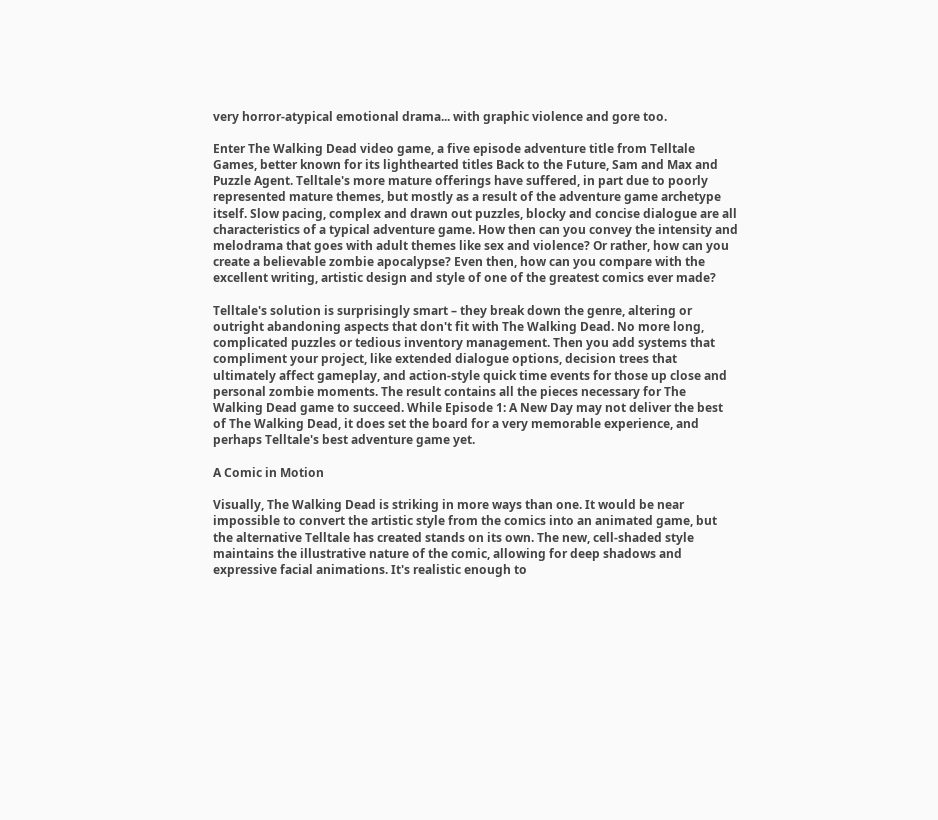very horror-atypical emotional drama... with graphic violence and gore too.

Enter The Walking Dead video game, a five episode adventure title from Telltale Games, better known for its lighthearted titles Back to the Future, Sam and Max and Puzzle Agent. Telltale's more mature offerings have suffered, in part due to poorly represented mature themes, but mostly as a result of the adventure game archetype itself. Slow pacing, complex and drawn out puzzles, blocky and concise dialogue are all characteristics of a typical adventure game. How then can you convey the intensity and melodrama that goes with adult themes like sex and violence? Or rather, how can you create a believable zombie apocalypse? Even then, how can you compare with the excellent writing, artistic design and style of one of the greatest comics ever made?

Telltale's solution is surprisingly smart – they break down the genre, altering or outright abandoning aspects that don't fit with The Walking Dead. No more long, complicated puzzles or tedious inventory management. Then you add systems that compliment your project, like extended dialogue options, decision trees that ultimately affect gameplay, and action-style quick time events for those up close and personal zombie moments. The result contains all the pieces necessary for The Walking Dead game to succeed. While Episode 1: A New Day may not deliver the best of The Walking Dead, it does set the board for a very memorable experience, and perhaps Telltale's best adventure game yet.

A Comic in Motion

Visually, The Walking Dead is striking in more ways than one. It would be near impossible to convert the artistic style from the comics into an animated game, but the alternative Telltale has created stands on its own. The new, cell-shaded style maintains the illustrative nature of the comic, allowing for deep shadows and expressive facial animations. It's realistic enough to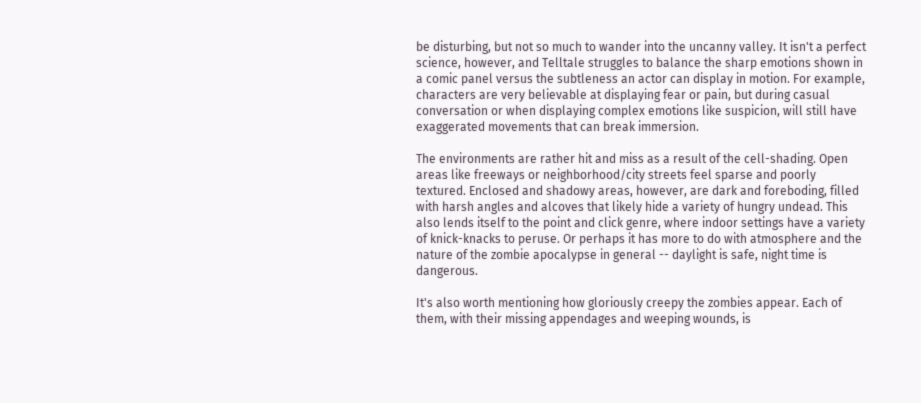be disturbing, but not so much to wander into the uncanny valley. It isn't a perfect science, however, and Telltale struggles to balance the sharp emotions shown in a comic panel versus the subtleness an actor can display in motion. For example, characters are very believable at displaying fear or pain, but during casual conversation or when displaying complex emotions like suspicion, will still have exaggerated movements that can break immersion.

The environments are rather hit and miss as a result of the cell-shading. Open areas like freeways or neighborhood/city streets feel sparse and poorly textured. Enclosed and shadowy areas, however, are dark and foreboding, filled with harsh angles and alcoves that likely hide a variety of hungry undead. This also lends itself to the point and click genre, where indoor settings have a variety of knick-knacks to peruse. Or perhaps it has more to do with atmosphere and the nature of the zombie apocalypse in general -- daylight is safe, night time is dangerous.

It's also worth mentioning how gloriously creepy the zombies appear. Each of them, with their missing appendages and weeping wounds, is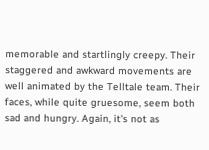memorable and startlingly creepy. Their staggered and awkward movements are well animated by the Telltale team. Their faces, while quite gruesome, seem both sad and hungry. Again, it's not as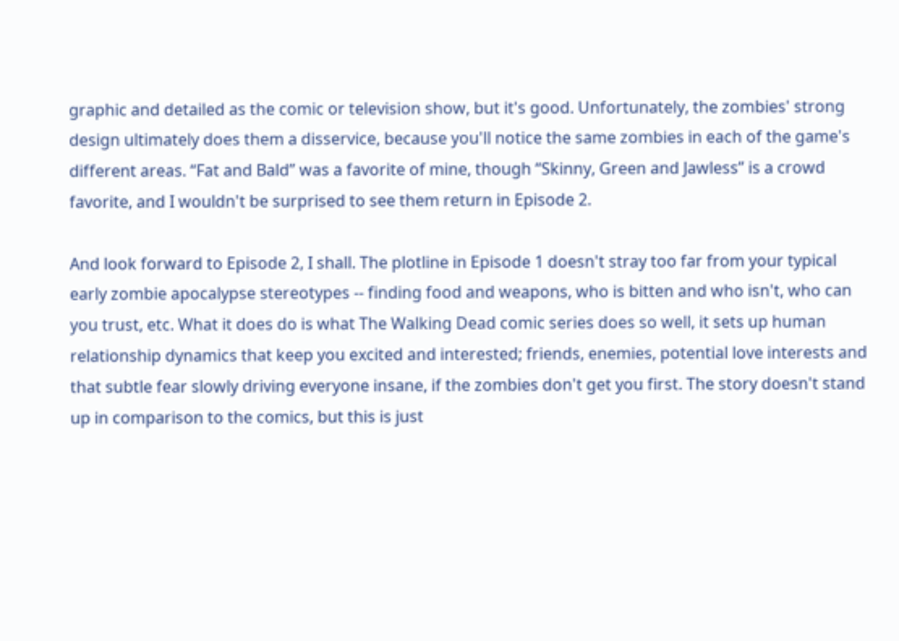graphic and detailed as the comic or television show, but it's good. Unfortunately, the zombies' strong design ultimately does them a disservice, because you'll notice the same zombies in each of the game's different areas. “Fat and Bald” was a favorite of mine, though “Skinny, Green and Jawless” is a crowd favorite, and I wouldn't be surprised to see them return in Episode 2.

And look forward to Episode 2, I shall. The plotline in Episode 1 doesn't stray too far from your typical early zombie apocalypse stereotypes -- finding food and weapons, who is bitten and who isn't, who can you trust, etc. What it does do is what The Walking Dead comic series does so well, it sets up human relationship dynamics that keep you excited and interested; friends, enemies, potential love interests and that subtle fear slowly driving everyone insane, if the zombies don't get you first. The story doesn't stand up in comparison to the comics, but this is just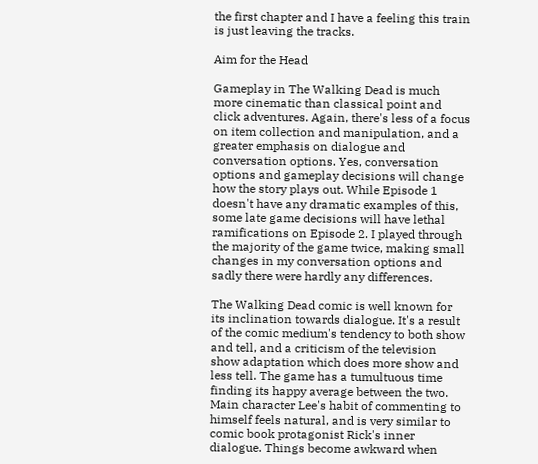the first chapter and I have a feeling this train is just leaving the tracks.

Aim for the Head

Gameplay in The Walking Dead is much more cinematic than classical point and click adventures. Again, there's less of a focus on item collection and manipulation, and a greater emphasis on dialogue and conversation options. Yes, conversation options and gameplay decisions will change how the story plays out. While Episode 1 doesn't have any dramatic examples of this, some late game decisions will have lethal ramifications on Episode 2. I played through the majority of the game twice, making small changes in my conversation options and sadly there were hardly any differences.

The Walking Dead comic is well known for its inclination towards dialogue. It's a result of the comic medium's tendency to both show and tell, and a criticism of the television show adaptation which does more show and less tell. The game has a tumultuous time finding its happy average between the two. Main character Lee's habit of commenting to himself feels natural, and is very similar to comic book protagonist Rick's inner dialogue. Things become awkward when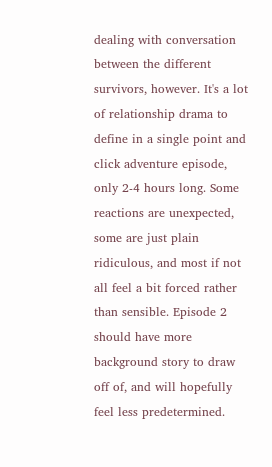dealing with conversation between the different survivors, however. It's a lot of relationship drama to define in a single point and click adventure episode, only 2-4 hours long. Some reactions are unexpected, some are just plain ridiculous, and most if not all feel a bit forced rather than sensible. Episode 2 should have more background story to draw off of, and will hopefully feel less predetermined.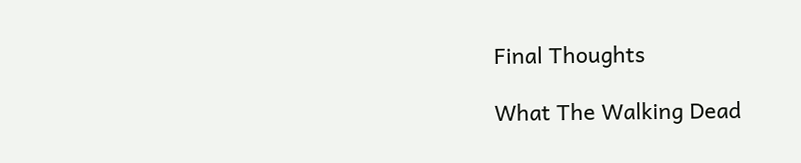Final Thoughts

What The Walking Dead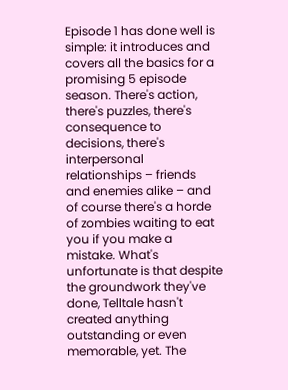Episode 1 has done well is simple: it introduces and covers all the basics for a promising 5 episode season. There's action, there's puzzles, there's consequence to decisions, there's interpersonal relationships – friends and enemies alike – and of course there's a horde of zombies waiting to eat you if you make a mistake. What's unfortunate is that despite the groundwork they've done, Telltale hasn't created anything outstanding or even memorable, yet. The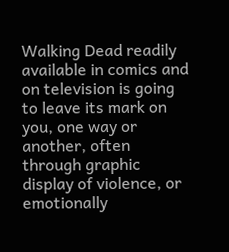Walking Dead readily available in comics and on television is going to leave its mark on you, one way or another, often through graphic display of violence, or emotionally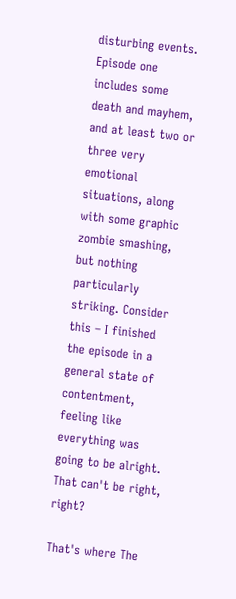disturbing events. Episode one includes some death and mayhem, and at least two or three very emotional situations, along with some graphic zombie smashing, but nothing particularly striking. Consider this – I finished the episode in a general state of contentment, feeling like everything was going to be alright. That can't be right, right?

That's where The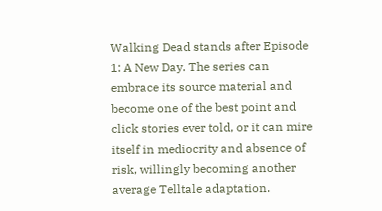Walking Dead stands after Episode 1: A New Day. The series can embrace its source material and become one of the best point and click stories ever told, or it can mire itself in mediocrity and absence of risk, willingly becoming another average Telltale adaptation.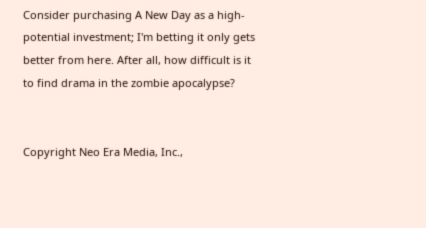Consider purchasing A New Day as a high-potential investment; I'm betting it only gets better from here. After all, how difficult is it to find drama in the zombie apocalypse?


Copyright Neo Era Media, Inc.,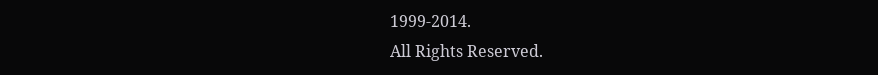1999-2014.
All Rights Reserved.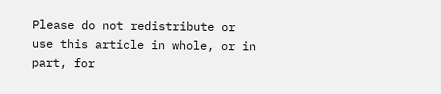Please do not redistribute or use this article in whole, or in part, for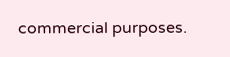commercial purposes.